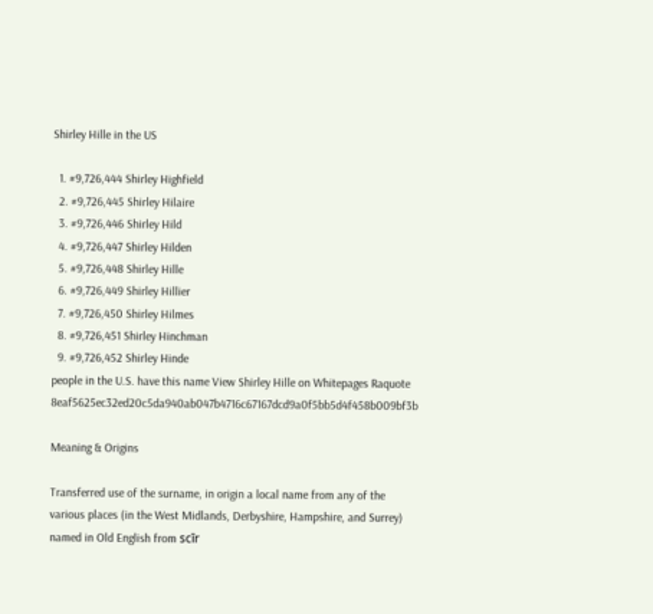Shirley Hille in the US

  1. #9,726,444 Shirley Highfield
  2. #9,726,445 Shirley Hilaire
  3. #9,726,446 Shirley Hild
  4. #9,726,447 Shirley Hilden
  5. #9,726,448 Shirley Hille
  6. #9,726,449 Shirley Hillier
  7. #9,726,450 Shirley Hilmes
  8. #9,726,451 Shirley Hinchman
  9. #9,726,452 Shirley Hinde
people in the U.S. have this name View Shirley Hille on Whitepages Raquote 8eaf5625ec32ed20c5da940ab047b4716c67167dcd9a0f5bb5d4f458b009bf3b

Meaning & Origins

Transferred use of the surname, in origin a local name from any of the various places (in the West Midlands, Derbyshire, Hampshire, and Surrey) named in Old English from scīr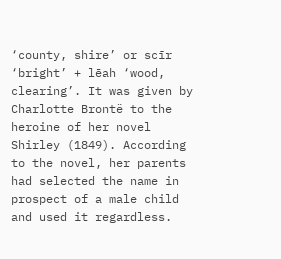‘county, shire’ or scīr ‘bright’ + lēah ‘wood, clearing’. It was given by Charlotte Brontë to the heroine of her novel Shirley (1849). According to the novel, her parents had selected the name in prospect of a male child and used it regardless.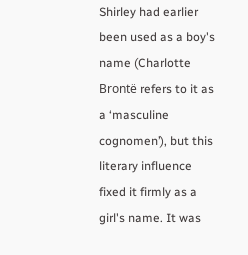Shirley had earlier been used as a boy's name (Charlotte Brontë refers to it as a ‘masculine cognomen’), but this literary influence fixed it firmly as a girl's name. It was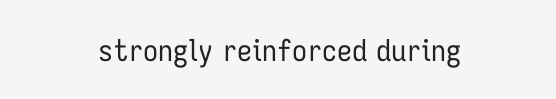strongly reinforced during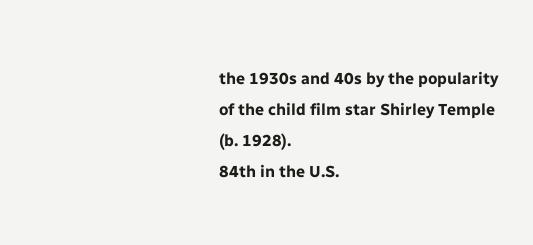the 1930s and 40s by the popularity of the child film star Shirley Temple (b. 1928).
84th in the U.S.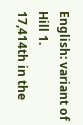English: variant of Hill 1.
17,414th in the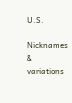U.S.

Nicknames & variations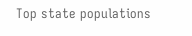Top state populations